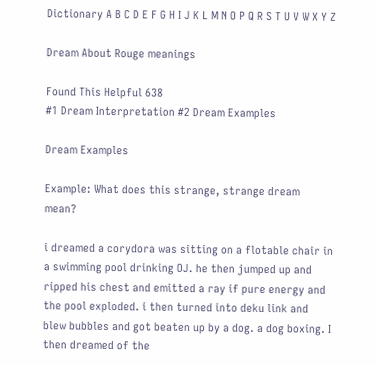Dictionary A B C D E F G H I J K L M N O P Q R S T U V W X Y Z

Dream About Rouge meanings

Found This Helpful 638
#1 Dream Interpretation #2 Dream Examples

Dream Examples

Example: What does this strange, strange dream mean?

i dreamed a corydora was sitting on a flotable chair in a swimming pool drinking OJ. he then jumped up and ripped his chest and emitted a ray if pure energy and the pool exploded. i then turned into deku link and blew bubbles and got beaten up by a dog. a dog boxing. I then dreamed of the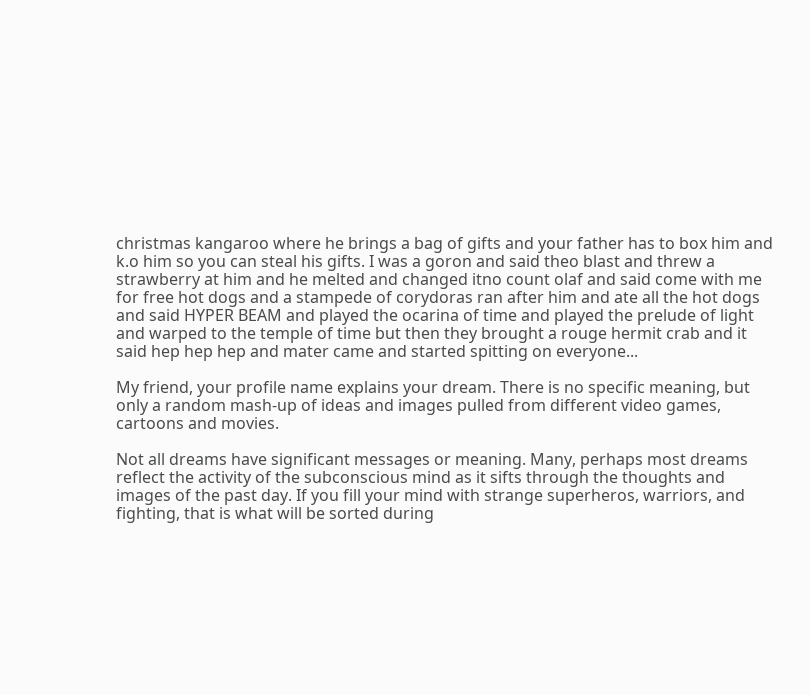christmas kangaroo where he brings a bag of gifts and your father has to box him and k.o him so you can steal his gifts. I was a goron and said theo blast and threw a strawberry at him and he melted and changed itno count olaf and said come with me for free hot dogs and a stampede of corydoras ran after him and ate all the hot dogs and said HYPER BEAM and played the ocarina of time and played the prelude of light and warped to the temple of time but then they brought a rouge hermit crab and it said hep hep hep and mater came and started spitting on everyone...

My friend, your profile name explains your dream. There is no specific meaning, but only a random mash-up of ideas and images pulled from different video games, cartoons and movies.

Not all dreams have significant messages or meaning. Many, perhaps most dreams reflect the activity of the subconscious mind as it sifts through the thoughts and images of the past day. If you fill your mind with strange superheros, warriors, and fighting, that is what will be sorted during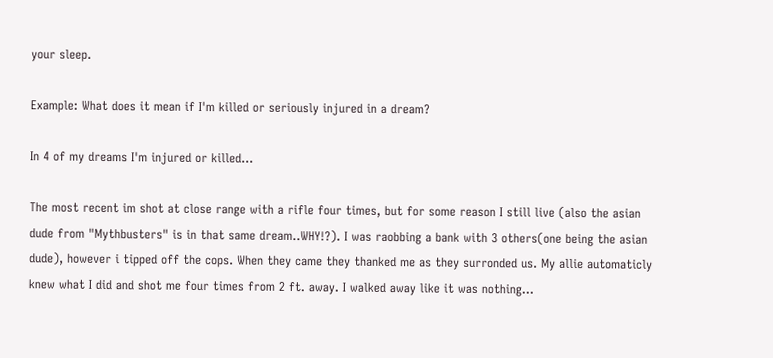your sleep.

Example: What does it mean if I'm killed or seriously injured in a dream?

In 4 of my dreams I'm injured or killed...

The most recent im shot at close range with a rifle four times, but for some reason I still live (also the asian dude from "Mythbusters" is in that same dream..WHY!?). I was raobbing a bank with 3 others(one being the asian dude), however i tipped off the cops. When they came they thanked me as they surronded us. My allie automaticly knew what I did and shot me four times from 2 ft. away. I walked away like it was nothing...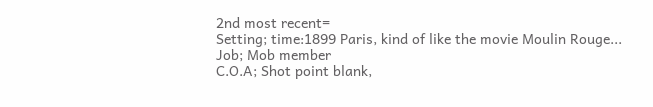2nd most recent=
Setting; time:1899 Paris, kind of like the movie Moulin Rouge...
Job; Mob member
C.O.A; Shot point blank,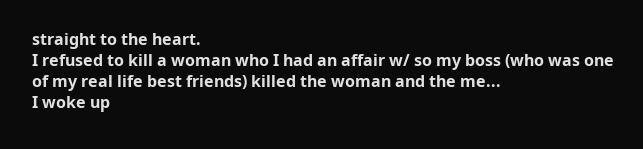straight to the heart.
I refused to kill a woman who I had an affair w/ so my boss (who was one of my real life best friends) killed the woman and the me...
I woke up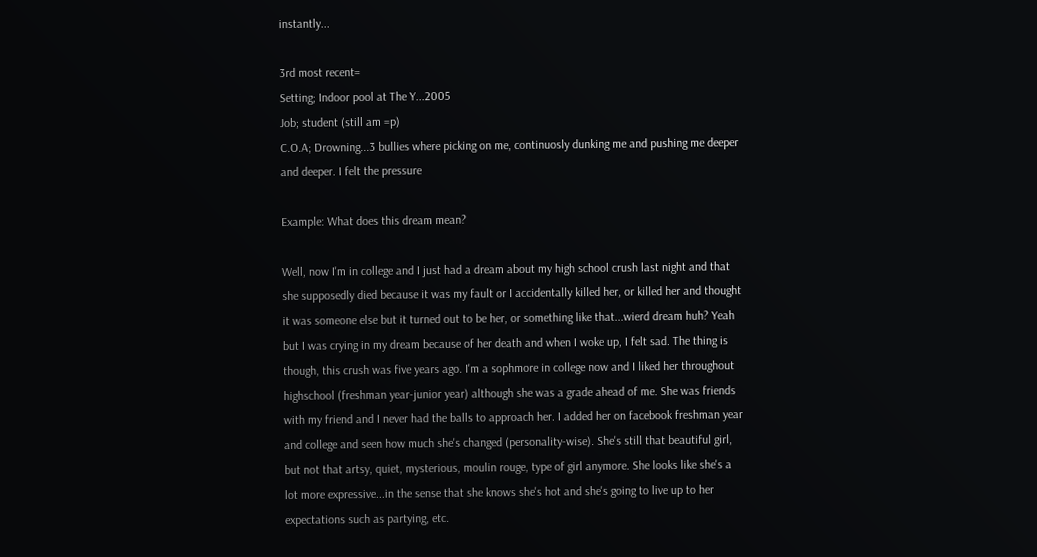instantly...

3rd most recent=
Setting; Indoor pool at The Y...2005
Job; student (still am =p)
C.O.A; Drowning...3 bullies where picking on me, continuosly dunking me and pushing me deeper and deeper. I felt the pressure

Example: What does this dream mean?

Well, now I'm in college and I just had a dream about my high school crush last night and that she supposedly died because it was my fault or I accidentally killed her, or killed her and thought it was someone else but it turned out to be her, or something like that...wierd dream huh? Yeah but I was crying in my dream because of her death and when I woke up, I felt sad. The thing is though, this crush was five years ago. I'm a sophmore in college now and I liked her throughout highschool (freshman year-junior year) although she was a grade ahead of me. She was friends with my friend and I never had the balls to approach her. I added her on facebook freshman year and college and seen how much she's changed (personality-wise). She's still that beautiful girl, but not that artsy, quiet, mysterious, moulin rouge, type of girl anymore. She looks like she's a lot more expressive...in the sense that she knows she's hot and she's going to live up to her expectations such as partying, etc.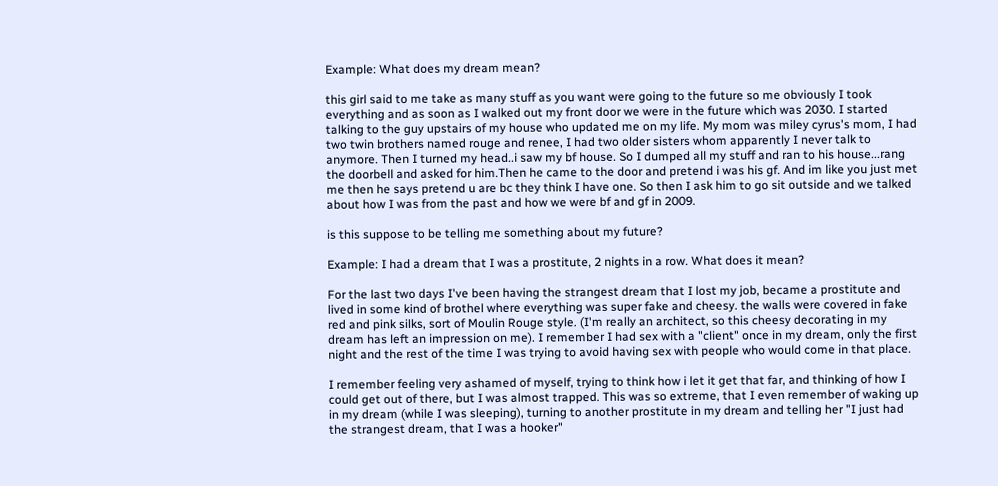Example: What does my dream mean?

this girl said to me take as many stuff as you want were going to the future so me obviously I took everything and as soon as I walked out my front door we were in the future which was 2030. I started talking to the guy upstairs of my house who updated me on my life. My mom was miley cyrus's mom, I had two twin brothers named rouge and renee, I had two older sisters whom apparently I never talk to anymore. Then I turned my head..i saw my bf house. So I dumped all my stuff and ran to his house...rang the doorbell and asked for him.Then he came to the door and pretend i was his gf. And im like you just met me then he says pretend u are bc they think I have one. So then I ask him to go sit outside and we talked about how I was from the past and how we were bf and gf in 2009.

is this suppose to be telling me something about my future?

Example: I had a dream that I was a prostitute, 2 nights in a row. What does it mean?

For the last two days I've been having the strangest dream that I lost my job, became a prostitute and lived in some kind of brothel where everything was super fake and cheesy. the walls were covered in fake red and pink silks, sort of Moulin Rouge style. (I'm really an architect, so this cheesy decorating in my dream has left an impression on me). I remember I had sex with a "client" once in my dream, only the first night and the rest of the time I was trying to avoid having sex with people who would come in that place.

I remember feeling very ashamed of myself, trying to think how i let it get that far, and thinking of how I could get out of there, but I was almost trapped. This was so extreme, that I even remember of waking up in my dream (while I was sleeping), turning to another prostitute in my dream and telling her "I just had the strangest dream, that I was a hooker"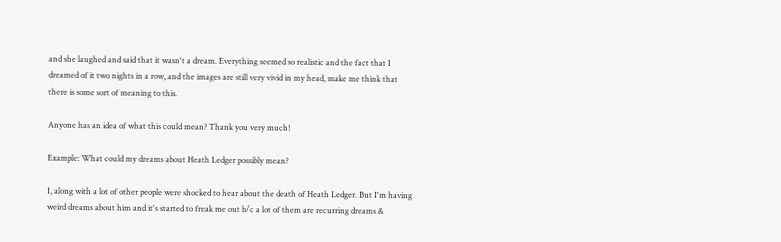and she laughed and said that it wasn't a dream. Everything seemed so realistic and the fact that I dreamed of it two nights in a row, and the images are still very vivid in my head, make me think that there is some sort of meaning to this.

Anyone has an idea of what this could mean? Thank you very much!

Example: What could my dreams about Heath Ledger possibly mean?

I, along with a lot of other people were shocked to hear about the death of Heath Ledger. But I'm having weird dreams about him and it's started to freak me out b/c a lot of them are recurring dreams &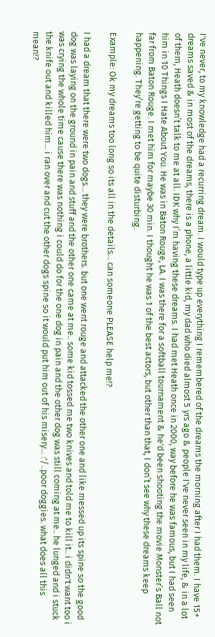I've never, to my knowledge had a recurring dream. I would type up everything I remembered of the dreams the morning after I had them. I have 15+ dreams saved & in most of the dreams, there is a phone, a little kid, my dad who died almost 5 yrs ago & people I've never seen in my life, & in a lot of them, Heath doesn’t talk to me at all. IDK why I’m having these dreams. I had met Heath once in 2000, way before he was famous, but I had seen him in 10 Things I Hate About You. He was in Baton Rouge, LA. I was there for a softball tournament & he'd been shooting the movie Monster’s Ball not far from Baton Rouge. I met him for maybe 30 min. I thought he was 1 of the best actors, but other than that, I don’t see why these dreams keep happening. They’re getting to be quite disturbing.

Example: Ok my dreams too long so its all in the details... can someone PLEASE help me!?

I had a dream that there were two dogs... they were brothers. but one went rouge and attacked the other one and like messed up its spine so the good dog was laying on the ground in pain and stuff and the other one came at me.. some kid tossed me two knives and told me to kill it.. i didn't want too i was crying the whole time cause there was nothing i could do for the one dog in pain and the other dog was still coming at me.. he lunged and i stuck the knife out and killed him... i ran over and cut the other dogs spine so it would put him out of his misery... :'/..poor doggies. what does all this mean!?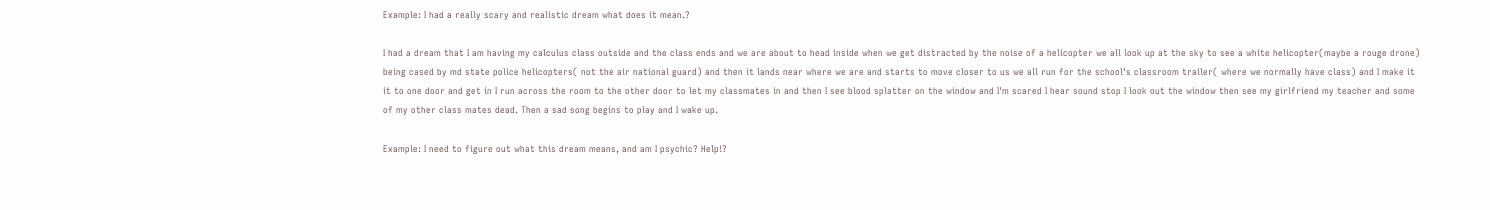Example: I had a really scary and realistic dream what does it mean.?

I had a dream that I am having my calculus class outside and the class ends and we are about to head inside when we get distracted by the noise of a helicopter we all look up at the sky to see a white helicopter(maybe a rouge drone) being cased by md state police helicopters( not the air national guard) and then it lands near where we are and starts to move closer to us we all run for the school's classroom trailer( where we normally have class) and I make it it to one door and get in I run across the room to the other door to let my classmates in and then I see blood splatter on the window and I'm scared I hear sound stop I look out the window then see my girlfriend my teacher and some of my other class mates dead. Then a sad song begins to play and I wake up.

Example: I need to figure out what this dream means, and am I psychic? Help!?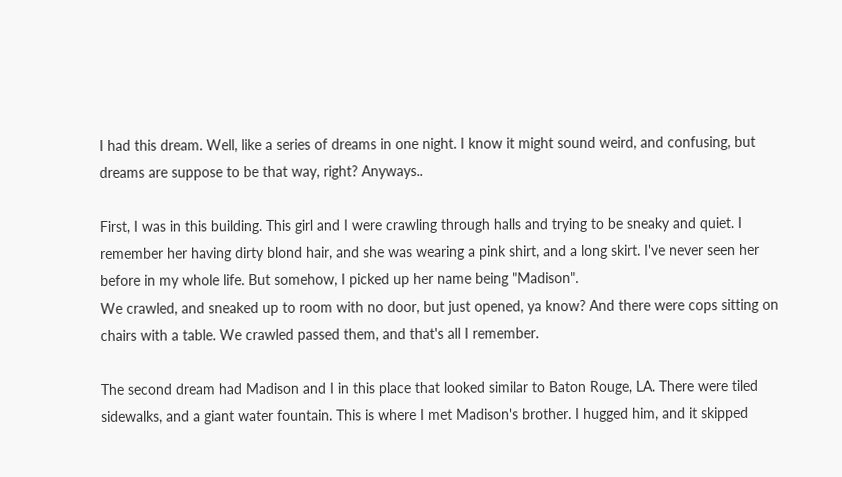I had this dream. Well, like a series of dreams in one night. I know it might sound weird, and confusing, but dreams are suppose to be that way, right? Anyways..

First, I was in this building. This girl and I were crawling through halls and trying to be sneaky and quiet. I remember her having dirty blond hair, and she was wearing a pink shirt, and a long skirt. I've never seen her before in my whole life. But somehow, I picked up her name being "Madison".
We crawled, and sneaked up to room with no door, but just opened, ya know? And there were cops sitting on chairs with a table. We crawled passed them, and that's all I remember.

The second dream had Madison and I in this place that looked similar to Baton Rouge, LA. There were tiled sidewalks, and a giant water fountain. This is where I met Madison's brother. I hugged him, and it skipped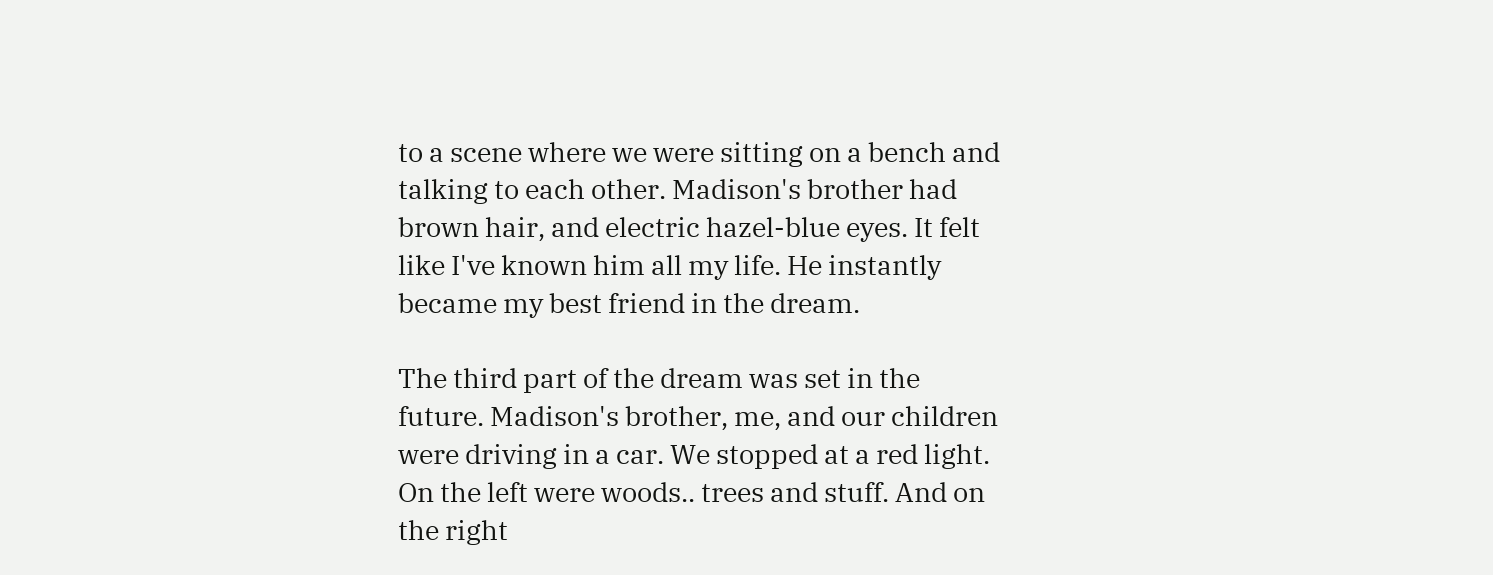to a scene where we were sitting on a bench and talking to each other. Madison's brother had brown hair, and electric hazel-blue eyes. It felt like I've known him all my life. He instantly became my best friend in the dream.

The third part of the dream was set in the future. Madison's brother, me, and our children were driving in a car. We stopped at a red light. On the left were woods.. trees and stuff. And on the right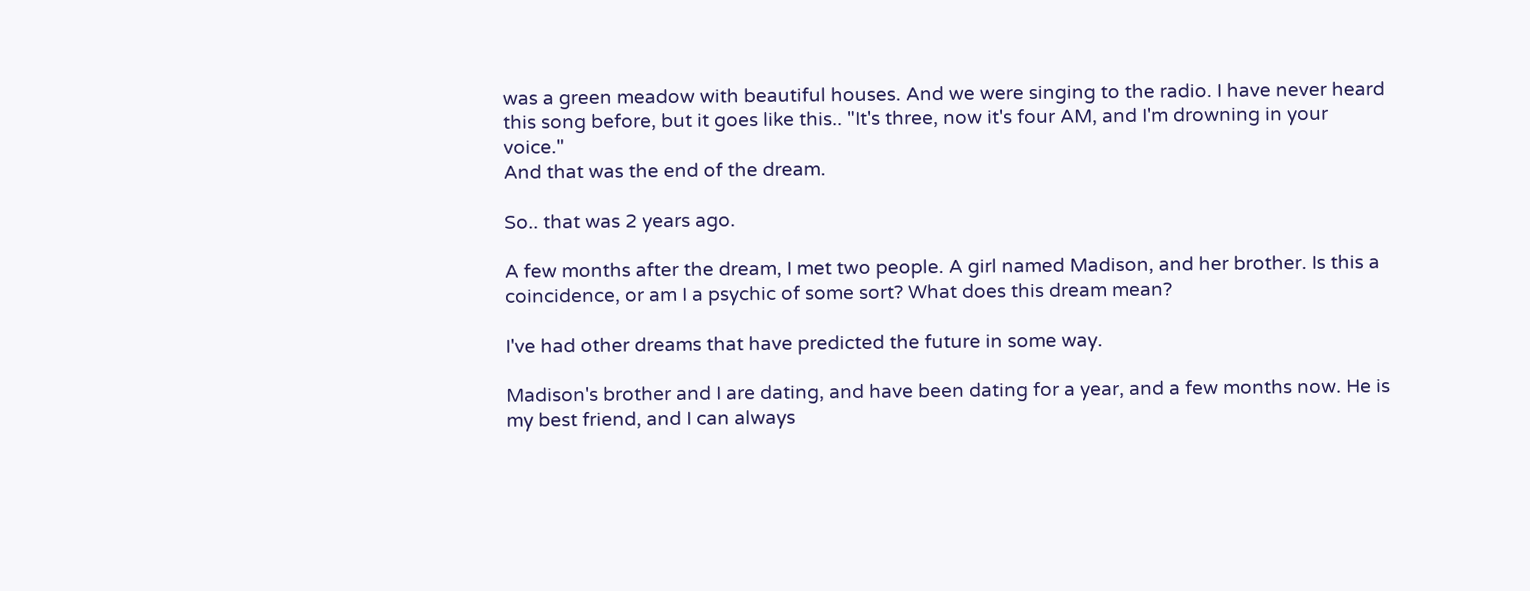was a green meadow with beautiful houses. And we were singing to the radio. I have never heard this song before, but it goes like this.. "It's three, now it's four AM, and I'm drowning in your voice."
And that was the end of the dream.

So.. that was 2 years ago.

A few months after the dream, I met two people. A girl named Madison, and her brother. Is this a coincidence, or am I a psychic of some sort? What does this dream mean?

I've had other dreams that have predicted the future in some way.

Madison's brother and I are dating, and have been dating for a year, and a few months now. He is my best friend, and I can always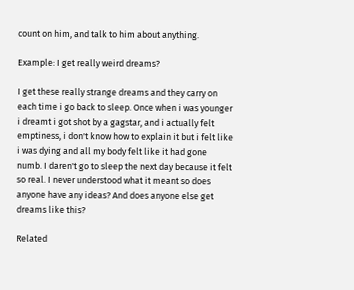count on him, and talk to him about anything.

Example: I get really weird dreams?

I get these really strange dreams and they carry on each time i go back to sleep. Once when i was younger i dreamt i got shot by a gagstar, and i actually felt emptiness, i don't know how to explain it but i felt like i was dying and all my body felt like it had gone numb. I daren't go to sleep the next day because it felt so real. I never understood what it meant so does anyone have any ideas? And does anyone else get dreams like this?

Related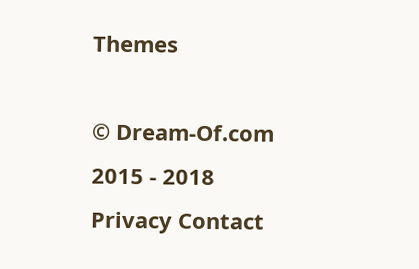Themes

© Dream-Of.com 2015 - 2018 Privacy Contact